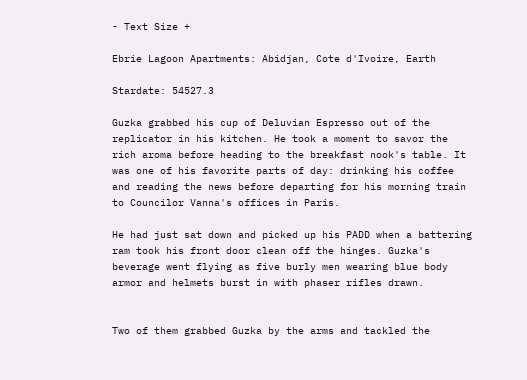- Text Size +

Ebrie Lagoon Apartments: Abidjan, Cote d'Ivoire, Earth

Stardate: 54527.3

Guzka grabbed his cup of Deluvian Espresso out of the replicator in his kitchen. He took a moment to savor the rich aroma before heading to the breakfast nook's table. It was one of his favorite parts of day: drinking his coffee and reading the news before departing for his morning train to Councilor Vanna's offices in Paris.

He had just sat down and picked up his PADD when a battering ram took his front door clean off the hinges. Guzka's beverage went flying as five burly men wearing blue body armor and helmets burst in with phaser rifles drawn.


Two of them grabbed Guzka by the arms and tackled the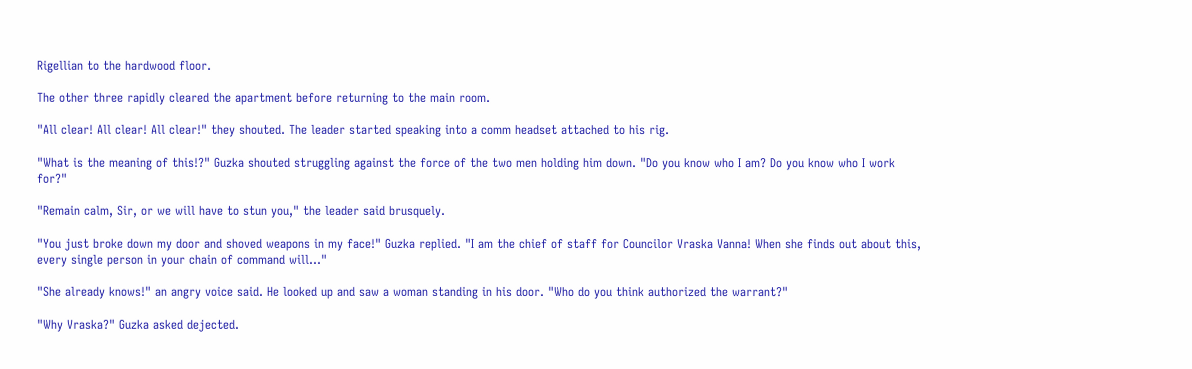Rigellian to the hardwood floor.

The other three rapidly cleared the apartment before returning to the main room.

"All clear! All clear! All clear!" they shouted. The leader started speaking into a comm headset attached to his rig.

"What is the meaning of this!?" Guzka shouted struggling against the force of the two men holding him down. "Do you know who I am? Do you know who I work for?"

"Remain calm, Sir, or we will have to stun you," the leader said brusquely.

"You just broke down my door and shoved weapons in my face!" Guzka replied. "I am the chief of staff for Councilor Vraska Vanna! When she finds out about this, every single person in your chain of command will…"

"She already knows!" an angry voice said. He looked up and saw a woman standing in his door. "Who do you think authorized the warrant?"

"Why Vraska?" Guzka asked dejected.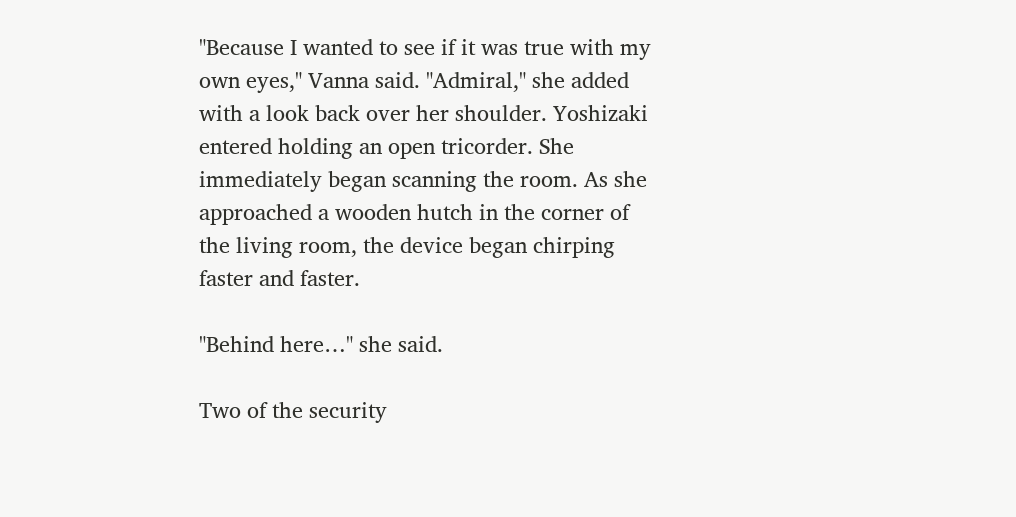"Because I wanted to see if it was true with my own eyes," Vanna said. "Admiral," she added with a look back over her shoulder. Yoshizaki entered holding an open tricorder. She immediately began scanning the room. As she approached a wooden hutch in the corner of the living room, the device began chirping faster and faster.

"Behind here…" she said.

Two of the security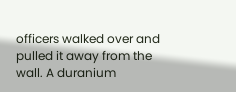officers walked over and pulled it away from the wall. A duranium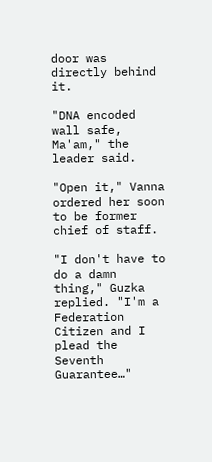door was directly behind it.

"DNA encoded wall safe, Ma'am," the leader said.

"Open it," Vanna ordered her soon to be former chief of staff.

"I don't have to do a damn thing," Guzka replied. "I'm a Federation Citizen and I plead the Seventh Guarantee…"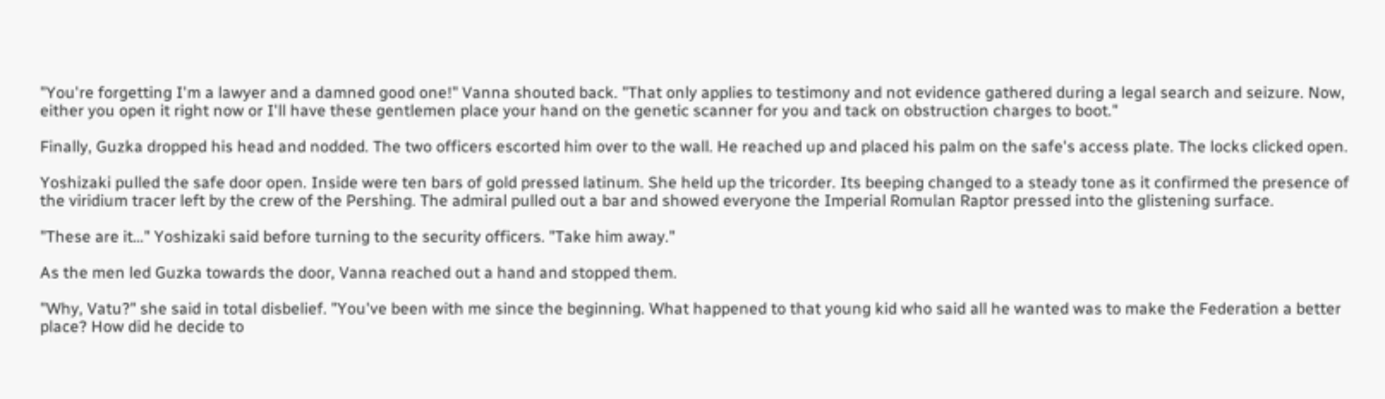"You're forgetting I'm a lawyer and a damned good one!" Vanna shouted back. "That only applies to testimony and not evidence gathered during a legal search and seizure. Now, either you open it right now or I'll have these gentlemen place your hand on the genetic scanner for you and tack on obstruction charges to boot."

Finally, Guzka dropped his head and nodded. The two officers escorted him over to the wall. He reached up and placed his palm on the safe's access plate. The locks clicked open.

Yoshizaki pulled the safe door open. Inside were ten bars of gold pressed latinum. She held up the tricorder. Its beeping changed to a steady tone as it confirmed the presence of the viridium tracer left by the crew of the Pershing. The admiral pulled out a bar and showed everyone the Imperial Romulan Raptor pressed into the glistening surface.

"These are it…" Yoshizaki said before turning to the security officers. "Take him away."

As the men led Guzka towards the door, Vanna reached out a hand and stopped them.

"Why, Vatu?" she said in total disbelief. "You've been with me since the beginning. What happened to that young kid who said all he wanted was to make the Federation a better place? How did he decide to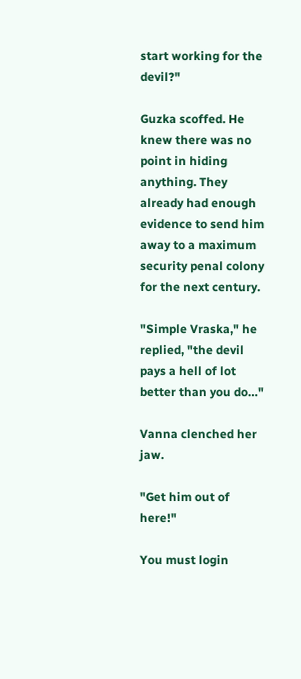start working for the devil?"

Guzka scoffed. He knew there was no point in hiding anything. They already had enough evidence to send him away to a maximum security penal colony for the next century.

"Simple Vraska," he replied, "the devil pays a hell of lot better than you do…"

Vanna clenched her jaw.

"Get him out of here!"

You must login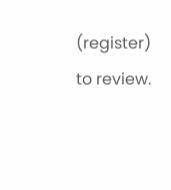(register) to review.